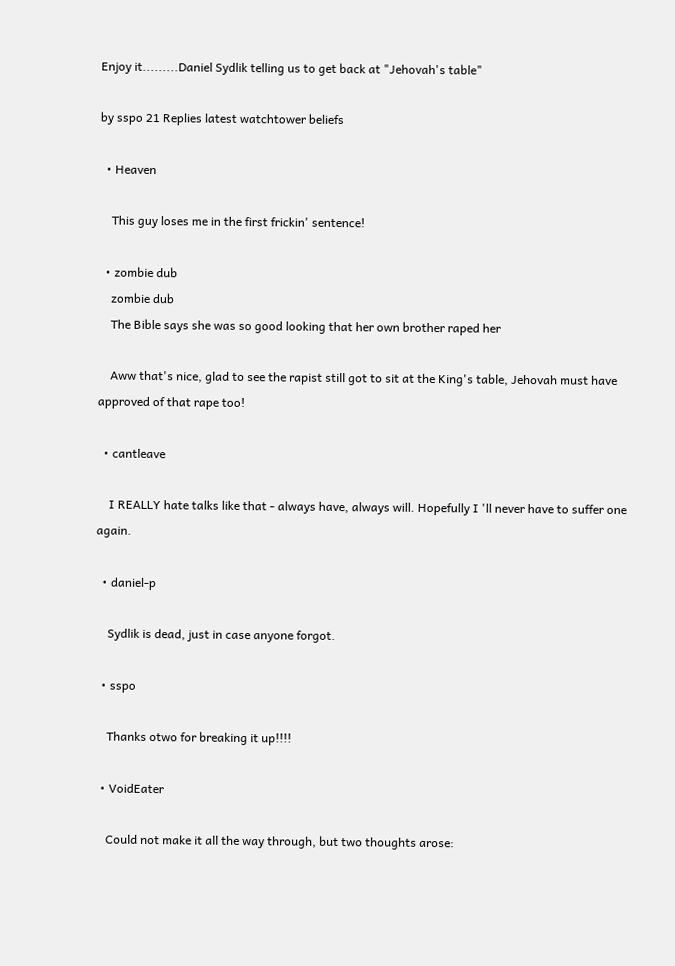Enjoy it.........Daniel Sydlik telling us to get back at "Jehovah's table"

by sspo 21 Replies latest watchtower beliefs

  • Heaven

    This guy loses me in the first frickin' sentence!

  • zombie dub
    zombie dub
    The Bible says she was so good looking that her own brother raped her

    Aww that's nice, glad to see the rapist still got to sit at the King's table, Jehovah must have approved of that rape too!

  • cantleave

    I REALLY hate talks like that - always have, always will. Hopefully I 'll never have to suffer one again.

  • daniel-p

    Sydlik is dead, just in case anyone forgot.

  • sspo

    Thanks otwo for breaking it up!!!!

  • VoidEater

    Could not make it all the way through, but two thoughts arose: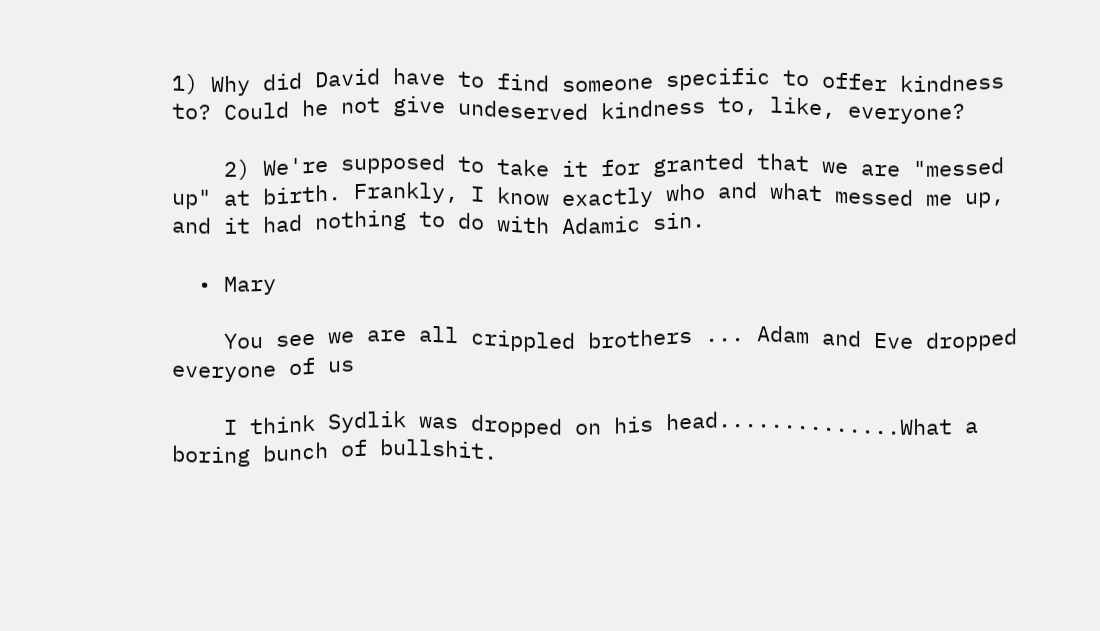1) Why did David have to find someone specific to offer kindness to? Could he not give undeserved kindness to, like, everyone?

    2) We're supposed to take it for granted that we are "messed up" at birth. Frankly, I know exactly who and what messed me up, and it had nothing to do with Adamic sin.

  • Mary

    You see we are all crippled brothers ... Adam and Eve dropped everyone of us

    I think Sydlik was dropped on his head..............What a boring bunch of bullshit.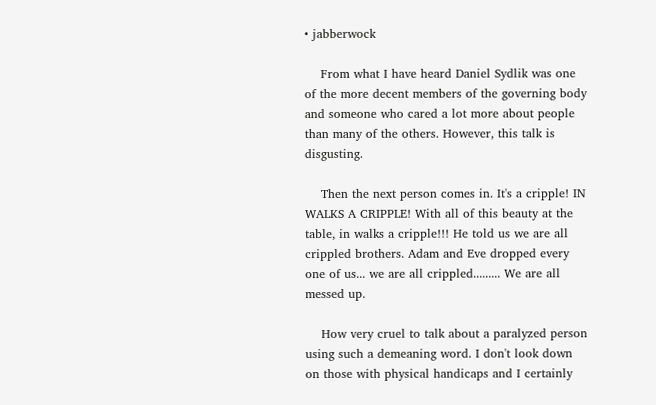• jabberwock

    From what I have heard Daniel Sydlik was one of the more decent members of the governing body and someone who cared a lot more about people than many of the others. However, this talk is disgusting.

    Then the next person comes in. It's a cripple! IN WALKS A CRIPPLE! With all of this beauty at the table, in walks a cripple!!! He told us we are all crippled brothers. Adam and Eve dropped every one of us... we are all crippled......... We are all messed up.

    How very cruel to talk about a paralyzed person using such a demeaning word. I don't look down on those with physical handicaps and I certainly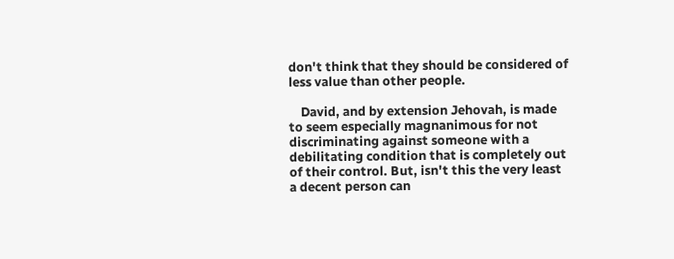don't think that they should be considered of less value than other people.

    David, and by extension Jehovah, is made to seem especially magnanimous for not discriminating against someone with a debilitating condition that is completely out of their control. But, isn't this the very least a decent person can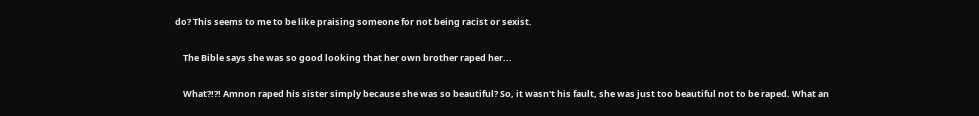do? This seems to me to be like praising someone for not being racist or sexist.

    The Bible says she was so good looking that her own brother raped her...

    What?!?! Amnon raped his sister simply because she was so beautiful? So, it wasn't his fault, she was just too beautiful not to be raped. What an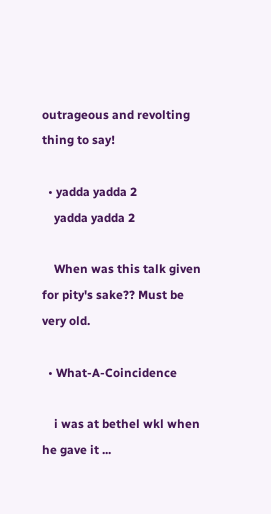outrageous and revolting thing to say!

  • yadda yadda 2
    yadda yadda 2

    When was this talk given for pity's sake?? Must be very old.

  • What-A-Coincidence

    i was at bethel wkl when he gave it ...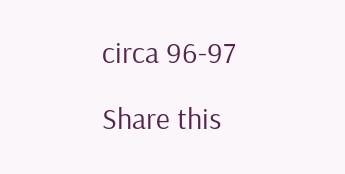circa 96-97

Share this